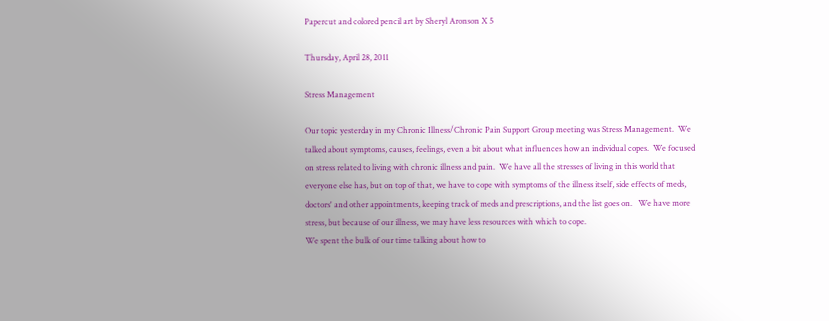Papercut and colored pencil art by Sheryl Aronson X 5

Thursday, April 28, 2011

Stress Management

Our topic yesterday in my Chronic Illness/Chronic Pain Support Group meeting was Stress Management.  We talked about symptoms, causes, feelings, even a bit about what influences how an individual copes.  We focused on stress related to living with chronic illness and pain.  We have all the stresses of living in this world that everyone else has, but on top of that, we have to cope with symptoms of the illness itself, side effects of meds, doctors' and other appointments, keeping track of meds and prescriptions, and the list goes on.   We have more stress, but because of our illness, we may have less resources with which to cope.
We spent the bulk of our time talking about how to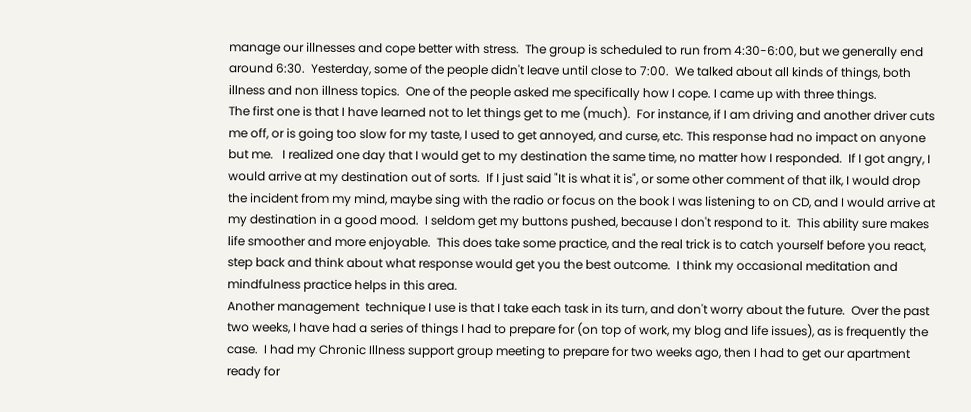manage our illnesses and cope better with stress.  The group is scheduled to run from 4:30-6:00, but we generally end around 6:30.  Yesterday, some of the people didn't leave until close to 7:00.  We talked about all kinds of things, both illness and non illness topics.  One of the people asked me specifically how I cope. I came up with three things.
The first one is that I have learned not to let things get to me (much).  For instance, if I am driving and another driver cuts me off, or is going too slow for my taste, I used to get annoyed, and curse, etc. This response had no impact on anyone but me.   I realized one day that I would get to my destination the same time, no matter how I responded.  If I got angry, I would arrive at my destination out of sorts.  If I just said "It is what it is", or some other comment of that ilk, I would drop the incident from my mind, maybe sing with the radio or focus on the book I was listening to on CD, and I would arrive at my destination in a good mood.  I seldom get my buttons pushed, because I don't respond to it.  This ability sure makes life smoother and more enjoyable.  This does take some practice, and the real trick is to catch yourself before you react, step back and think about what response would get you the best outcome.  I think my occasional meditation and mindfulness practice helps in this area.
Another management  technique I use is that I take each task in its turn, and don't worry about the future.  Over the past two weeks, I have had a series of things I had to prepare for (on top of work, my blog and life issues), as is frequently the case.  I had my Chronic Illness support group meeting to prepare for two weeks ago, then I had to get our apartment ready for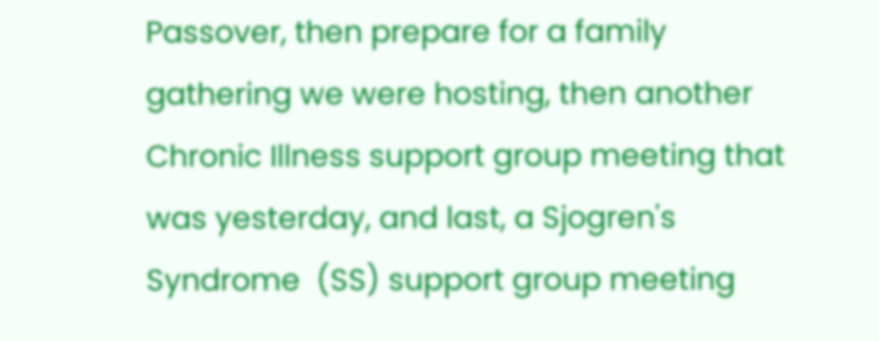Passover, then prepare for a family gathering we were hosting, then another Chronic Illness support group meeting that was yesterday, and last, a Sjogren's Syndrome  (SS) support group meeting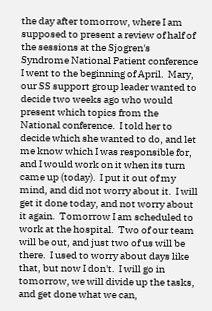the day after tomorrow, where I am supposed to present a review of half of the sessions at the Sjogren's Syndrome National Patient conference I went to the beginning of April.  Mary, our SS support group leader wanted to decide two weeks ago who would present which topics from the National conference.  I told her to decide which she wanted to do, and let me know which I was responsible for, and I would work on it when its turn came up (today).  I put it out of my mind, and did not worry about it.  I will get it done today, and not worry about it again.  Tomorrow I am scheduled to work at the hospital.  Two of our team will be out, and just two of us will be there.  I used to worry about days like that, but now I don't.  I will go in tomorrow, we will divide up the tasks, and get done what we can,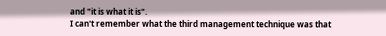and "it is what it is".
I can't remember what the third management technique was that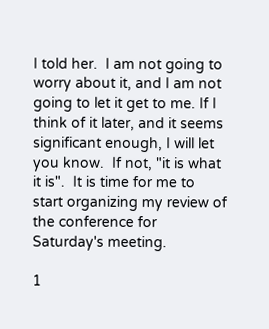I told her.  I am not going to worry about it, and I am not going to let it get to me. If I think of it later, and it seems significant enough, I will let you know.  If not, "it is what it is".  It is time for me to start organizing my review of the conference for Saturday's meeting.

1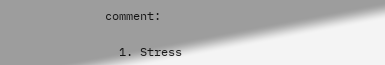comment:

  1. Stress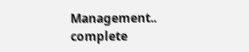Management.. complete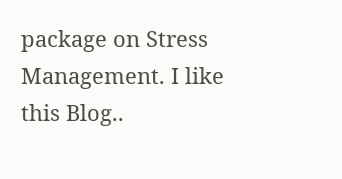package on Stress Management. I like this Blog..